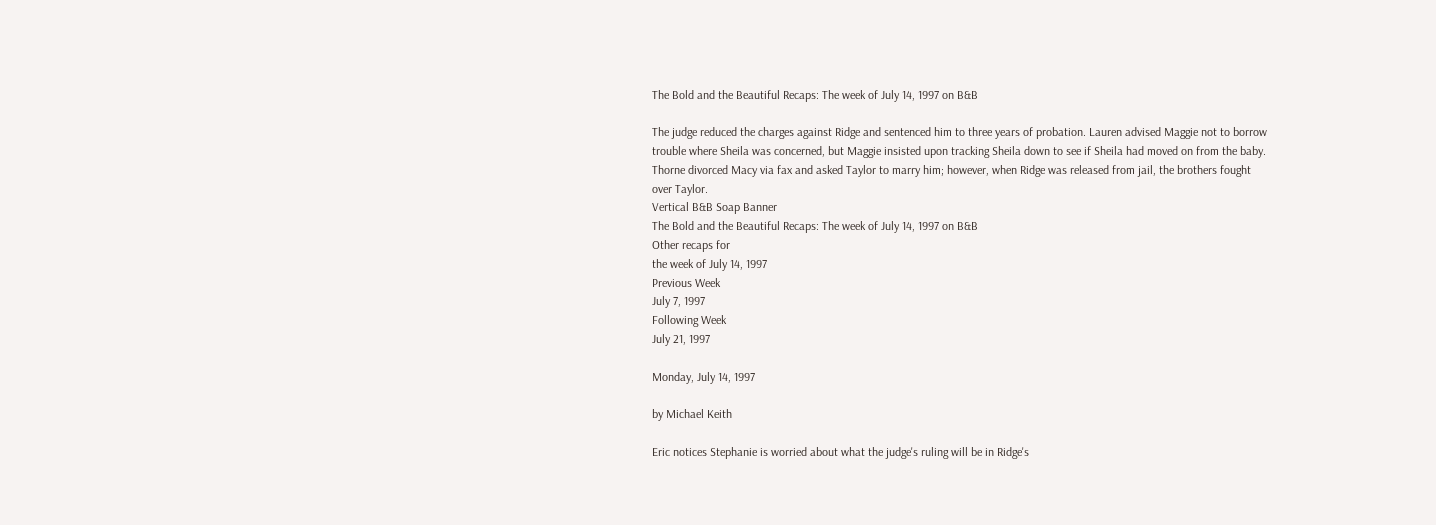The Bold and the Beautiful Recaps: The week of July 14, 1997 on B&B

The judge reduced the charges against Ridge and sentenced him to three years of probation. Lauren advised Maggie not to borrow trouble where Sheila was concerned, but Maggie insisted upon tracking Sheila down to see if Sheila had moved on from the baby. Thorne divorced Macy via fax and asked Taylor to marry him; however, when Ridge was released from jail, the brothers fought over Taylor.
Vertical B&B Soap Banner
The Bold and the Beautiful Recaps: The week of July 14, 1997 on B&B
Other recaps for
the week of July 14, 1997
Previous Week
July 7, 1997
Following Week
July 21, 1997

Monday, July 14, 1997

by Michael Keith

Eric notices Stephanie is worried about what the judge's ruling will be in Ridge's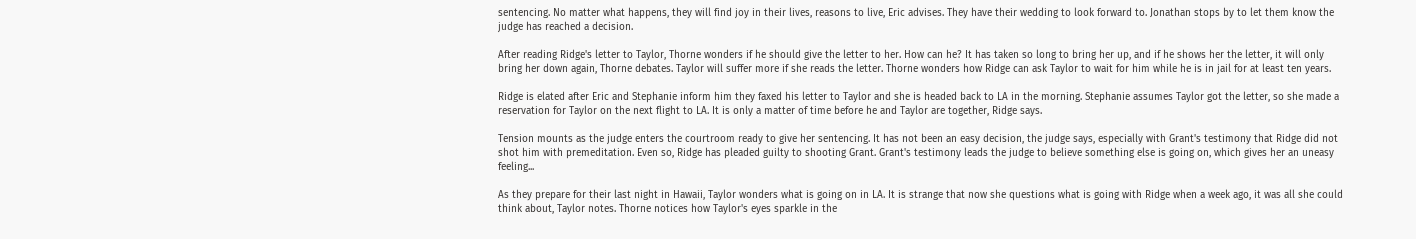sentencing. No matter what happens, they will find joy in their lives, reasons to live, Eric advises. They have their wedding to look forward to. Jonathan stops by to let them know the judge has reached a decision.

After reading Ridge's letter to Taylor, Thorne wonders if he should give the letter to her. How can he? It has taken so long to bring her up, and if he shows her the letter, it will only bring her down again, Thorne debates. Taylor will suffer more if she reads the letter. Thorne wonders how Ridge can ask Taylor to wait for him while he is in jail for at least ten years.

Ridge is elated after Eric and Stephanie inform him they faxed his letter to Taylor and she is headed back to LA in the morning. Stephanie assumes Taylor got the letter, so she made a reservation for Taylor on the next flight to LA. It is only a matter of time before he and Taylor are together, Ridge says.

Tension mounts as the judge enters the courtroom ready to give her sentencing. It has not been an easy decision, the judge says, especially with Grant's testimony that Ridge did not shot him with premeditation. Even so, Ridge has pleaded guilty to shooting Grant. Grant's testimony leads the judge to believe something else is going on, which gives her an uneasy feeling...

As they prepare for their last night in Hawaii, Taylor wonders what is going on in LA. It is strange that now she questions what is going with Ridge when a week ago, it was all she could think about, Taylor notes. Thorne notices how Taylor's eyes sparkle in the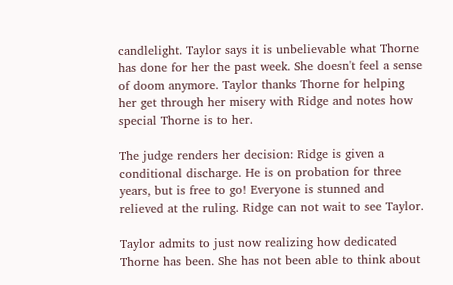candlelight. Taylor says it is unbelievable what Thorne has done for her the past week. She doesn't feel a sense of doom anymore. Taylor thanks Thorne for helping her get through her misery with Ridge and notes how special Thorne is to her.

The judge renders her decision: Ridge is given a conditional discharge. He is on probation for three years, but is free to go! Everyone is stunned and relieved at the ruling. Ridge can not wait to see Taylor.

Taylor admits to just now realizing how dedicated Thorne has been. She has not been able to think about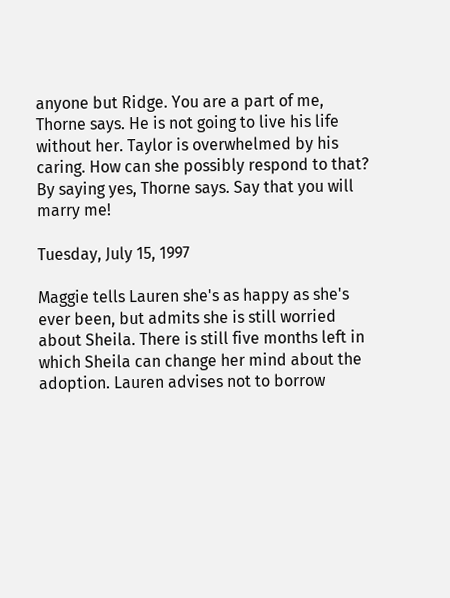anyone but Ridge. You are a part of me, Thorne says. He is not going to live his life without her. Taylor is overwhelmed by his caring. How can she possibly respond to that? By saying yes, Thorne says. Say that you will marry me!

Tuesday, July 15, 1997

Maggie tells Lauren she's as happy as she's ever been, but admits she is still worried about Sheila. There is still five months left in which Sheila can change her mind about the adoption. Lauren advises not to borrow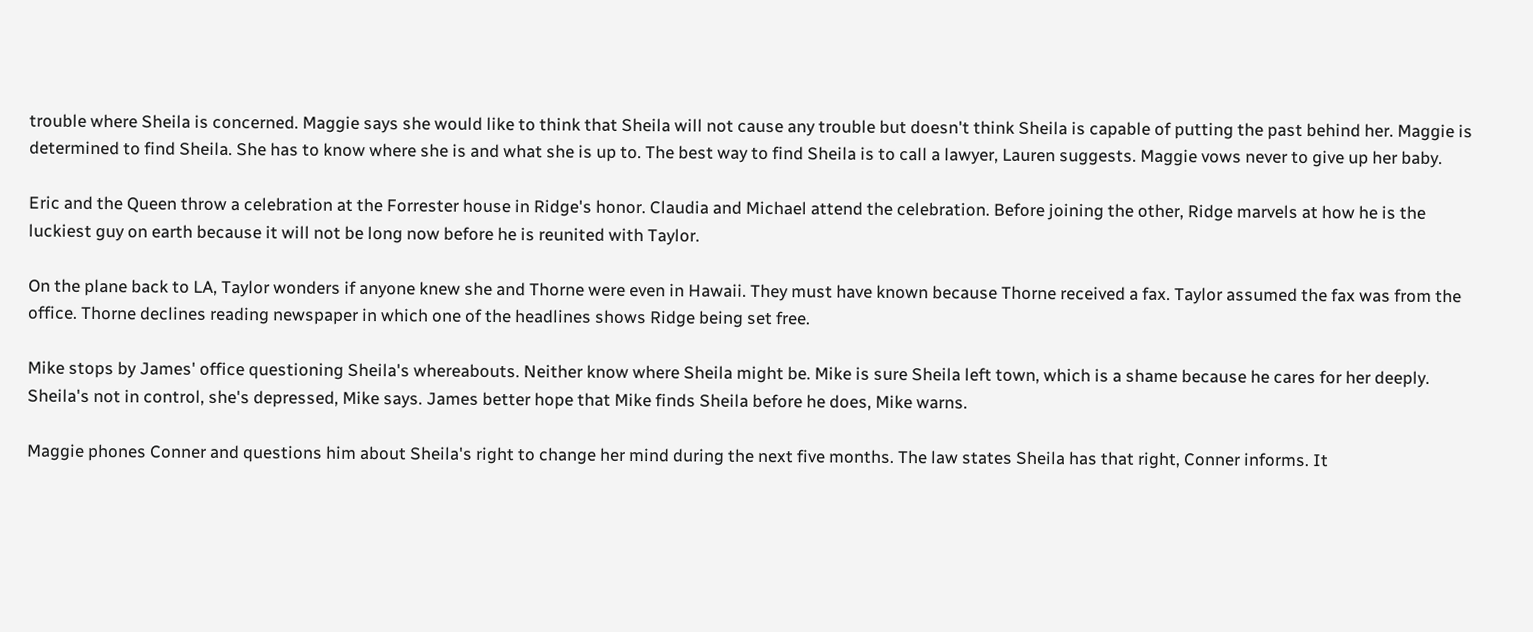trouble where Sheila is concerned. Maggie says she would like to think that Sheila will not cause any trouble but doesn't think Sheila is capable of putting the past behind her. Maggie is determined to find Sheila. She has to know where she is and what she is up to. The best way to find Sheila is to call a lawyer, Lauren suggests. Maggie vows never to give up her baby.

Eric and the Queen throw a celebration at the Forrester house in Ridge's honor. Claudia and Michael attend the celebration. Before joining the other, Ridge marvels at how he is the luckiest guy on earth because it will not be long now before he is reunited with Taylor.

On the plane back to LA, Taylor wonders if anyone knew she and Thorne were even in Hawaii. They must have known because Thorne received a fax. Taylor assumed the fax was from the office. Thorne declines reading newspaper in which one of the headlines shows Ridge being set free.

Mike stops by James' office questioning Sheila's whereabouts. Neither know where Sheila might be. Mike is sure Sheila left town, which is a shame because he cares for her deeply. Sheila's not in control, she's depressed, Mike says. James better hope that Mike finds Sheila before he does, Mike warns.

Maggie phones Conner and questions him about Sheila's right to change her mind during the next five months. The law states Sheila has that right, Conner informs. It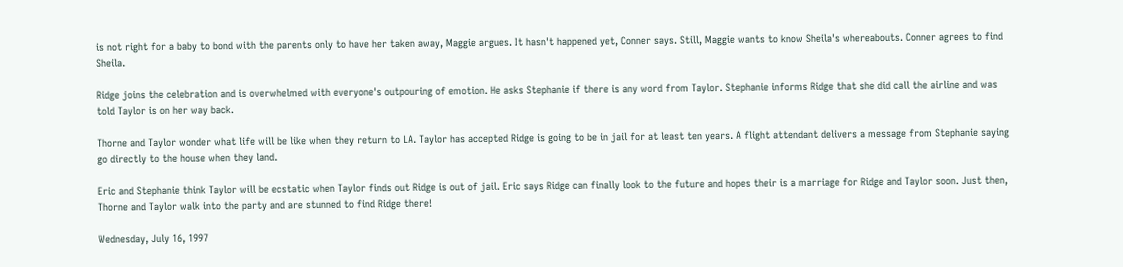is not right for a baby to bond with the parents only to have her taken away, Maggie argues. It hasn't happened yet, Conner says. Still, Maggie wants to know Sheila's whereabouts. Conner agrees to find Sheila.

Ridge joins the celebration and is overwhelmed with everyone's outpouring of emotion. He asks Stephanie if there is any word from Taylor. Stephanie informs Ridge that she did call the airline and was told Taylor is on her way back.

Thorne and Taylor wonder what life will be like when they return to LA. Taylor has accepted Ridge is going to be in jail for at least ten years. A flight attendant delivers a message from Stephanie saying go directly to the house when they land.

Eric and Stephanie think Taylor will be ecstatic when Taylor finds out Ridge is out of jail. Eric says Ridge can finally look to the future and hopes their is a marriage for Ridge and Taylor soon. Just then, Thorne and Taylor walk into the party and are stunned to find Ridge there!

Wednesday, July 16, 1997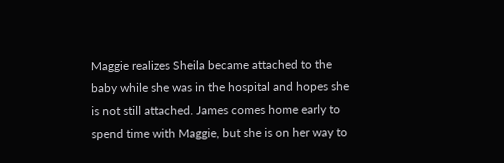Maggie realizes Sheila became attached to the baby while she was in the hospital and hopes she is not still attached. James comes home early to spend time with Maggie, but she is on her way to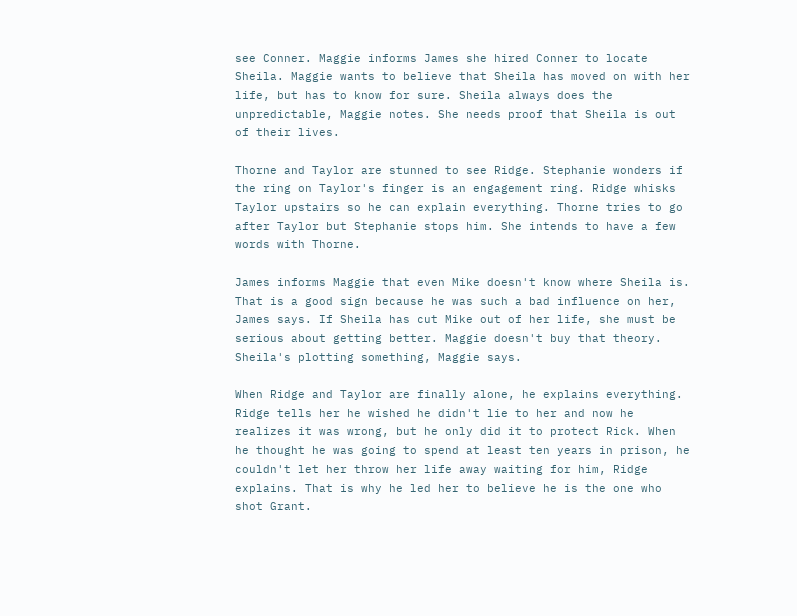see Conner. Maggie informs James she hired Conner to locate Sheila. Maggie wants to believe that Sheila has moved on with her life, but has to know for sure. Sheila always does the unpredictable, Maggie notes. She needs proof that Sheila is out of their lives.

Thorne and Taylor are stunned to see Ridge. Stephanie wonders if the ring on Taylor's finger is an engagement ring. Ridge whisks Taylor upstairs so he can explain everything. Thorne tries to go after Taylor but Stephanie stops him. She intends to have a few words with Thorne.

James informs Maggie that even Mike doesn't know where Sheila is. That is a good sign because he was such a bad influence on her, James says. If Sheila has cut Mike out of her life, she must be serious about getting better. Maggie doesn't buy that theory. Sheila's plotting something, Maggie says.

When Ridge and Taylor are finally alone, he explains everything. Ridge tells her he wished he didn't lie to her and now he realizes it was wrong, but he only did it to protect Rick. When he thought he was going to spend at least ten years in prison, he couldn't let her throw her life away waiting for him, Ridge explains. That is why he led her to believe he is the one who shot Grant.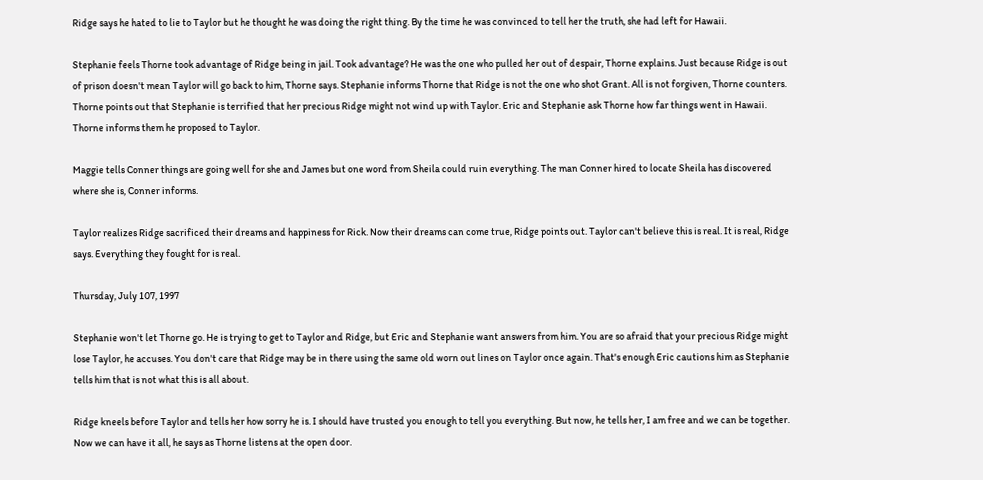Ridge says he hated to lie to Taylor but he thought he was doing the right thing. By the time he was convinced to tell her the truth, she had left for Hawaii.

Stephanie feels Thorne took advantage of Ridge being in jail. Took advantage? He was the one who pulled her out of despair, Thorne explains. Just because Ridge is out of prison doesn't mean Taylor will go back to him, Thorne says. Stephanie informs Thorne that Ridge is not the one who shot Grant. All is not forgiven, Thorne counters. Thorne points out that Stephanie is terrified that her precious Ridge might not wind up with Taylor. Eric and Stephanie ask Thorne how far things went in Hawaii. Thorne informs them he proposed to Taylor.

Maggie tells Conner things are going well for she and James but one word from Sheila could ruin everything. The man Conner hired to locate Sheila has discovered where she is, Conner informs.

Taylor realizes Ridge sacrificed their dreams and happiness for Rick. Now their dreams can come true, Ridge points out. Taylor can't believe this is real. It is real, Ridge says. Everything they fought for is real.

Thursday, July 107, 1997

Stephanie won't let Thorne go. He is trying to get to Taylor and Ridge, but Eric and Stephanie want answers from him. You are so afraid that your precious Ridge might lose Taylor, he accuses. You don't care that Ridge may be in there using the same old worn out lines on Taylor once again. That's enough Eric cautions him as Stephanie tells him that is not what this is all about.

Ridge kneels before Taylor and tells her how sorry he is. I should have trusted you enough to tell you everything. But now, he tells her, I am free and we can be together. Now we can have it all, he says as Thorne listens at the open door.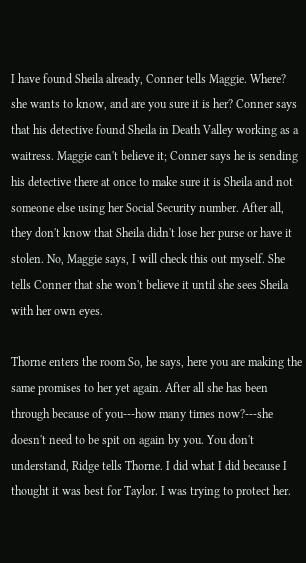I have found Sheila already, Conner tells Maggie. Where? she wants to know, and are you sure it is her? Conner says that his detective found Sheila in Death Valley working as a waitress. Maggie can't believe it; Conner says he is sending his detective there at once to make sure it is Sheila and not someone else using her Social Security number. After all, they don't know that Sheila didn't lose her purse or have it stolen. No, Maggie says, I will check this out myself. She tells Conner that she won't believe it until she sees Sheila with her own eyes.

Thorne enters the room So, he says, here you are making the same promises to her yet again. After all she has been through because of you---how many times now?---she doesn't need to be spit on again by you. You don't understand, Ridge tells Thorne. I did what I did because I thought it was best for Taylor. I was trying to protect her.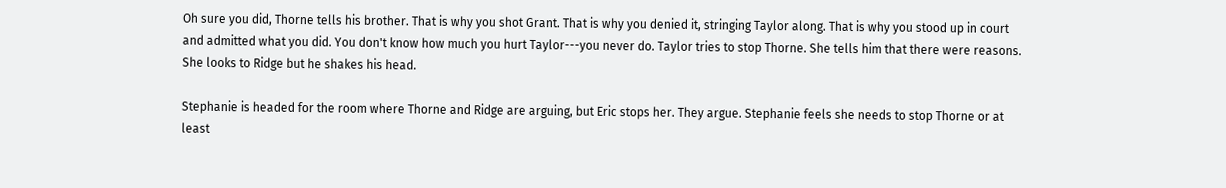Oh sure you did, Thorne tells his brother. That is why you shot Grant. That is why you denied it, stringing Taylor along. That is why you stood up in court and admitted what you did. You don't know how much you hurt Taylor---you never do. Taylor tries to stop Thorne. She tells him that there were reasons. She looks to Ridge but he shakes his head.

Stephanie is headed for the room where Thorne and Ridge are arguing, but Eric stops her. They argue. Stephanie feels she needs to stop Thorne or at least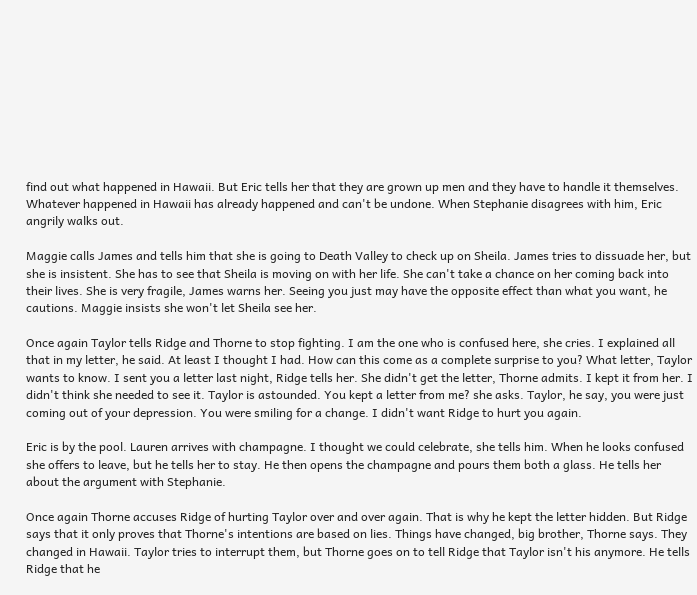find out what happened in Hawaii. But Eric tells her that they are grown up men and they have to handle it themselves. Whatever happened in Hawaii has already happened and can't be undone. When Stephanie disagrees with him, Eric angrily walks out.

Maggie calls James and tells him that she is going to Death Valley to check up on Sheila. James tries to dissuade her, but she is insistent. She has to see that Sheila is moving on with her life. She can't take a chance on her coming back into their lives. She is very fragile, James warns her. Seeing you just may have the opposite effect than what you want, he cautions. Maggie insists she won't let Sheila see her.

Once again Taylor tells Ridge and Thorne to stop fighting. I am the one who is confused here, she cries. I explained all that in my letter, he said. At least I thought I had. How can this come as a complete surprise to you? What letter, Taylor wants to know. I sent you a letter last night, Ridge tells her. She didn't get the letter, Thorne admits. I kept it from her. I didn't think she needed to see it. Taylor is astounded. You kept a letter from me? she asks. Taylor, he say, you were just coming out of your depression. You were smiling for a change. I didn't want Ridge to hurt you again.

Eric is by the pool. Lauren arrives with champagne. I thought we could celebrate, she tells him. When he looks confused she offers to leave, but he tells her to stay. He then opens the champagne and pours them both a glass. He tells her about the argument with Stephanie.

Once again Thorne accuses Ridge of hurting Taylor over and over again. That is why he kept the letter hidden. But Ridge says that it only proves that Thorne's intentions are based on lies. Things have changed, big brother, Thorne says. They changed in Hawaii. Taylor tries to interrupt them, but Thorne goes on to tell Ridge that Taylor isn't his anymore. He tells Ridge that he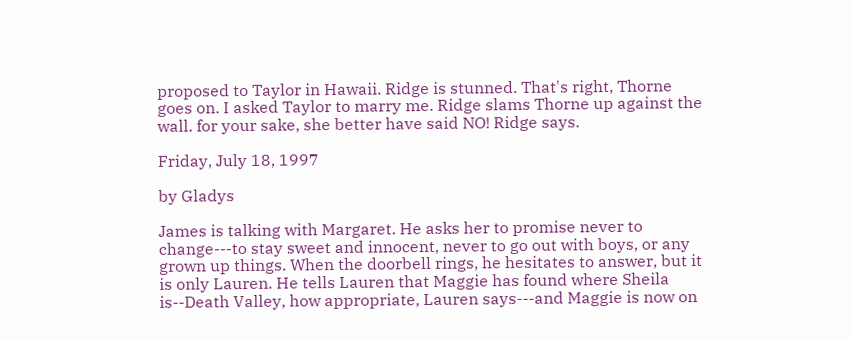proposed to Taylor in Hawaii. Ridge is stunned. That's right, Thorne goes on. I asked Taylor to marry me. Ridge slams Thorne up against the wall. for your sake, she better have said NO! Ridge says.

Friday, July 18, 1997

by Gladys

James is talking with Margaret. He asks her to promise never to change---to stay sweet and innocent, never to go out with boys, or any grown up things. When the doorbell rings, he hesitates to answer, but it is only Lauren. He tells Lauren that Maggie has found where Sheila is--Death Valley, how appropriate, Lauren says---and Maggie is now on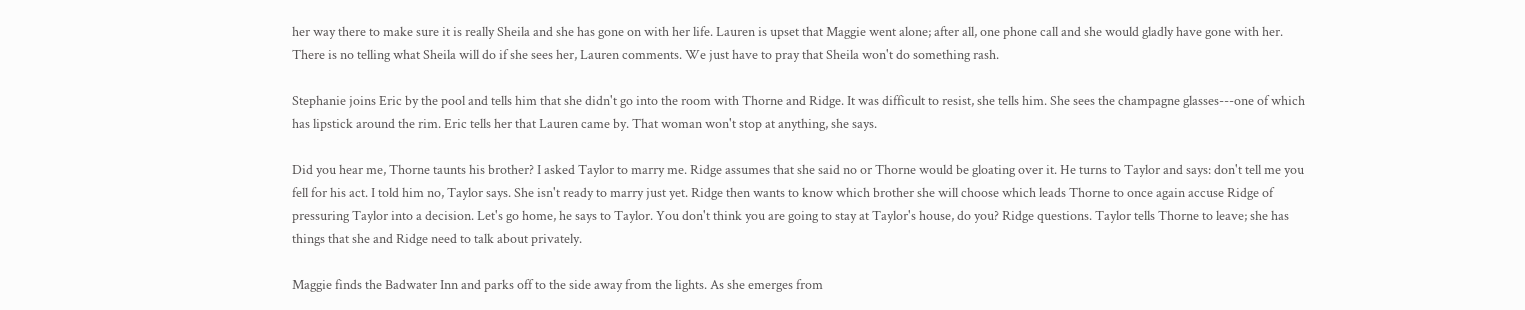her way there to make sure it is really Sheila and she has gone on with her life. Lauren is upset that Maggie went alone; after all, one phone call and she would gladly have gone with her. There is no telling what Sheila will do if she sees her, Lauren comments. We just have to pray that Sheila won't do something rash.

Stephanie joins Eric by the pool and tells him that she didn't go into the room with Thorne and Ridge. It was difficult to resist, she tells him. She sees the champagne glasses---one of which has lipstick around the rim. Eric tells her that Lauren came by. That woman won't stop at anything, she says.

Did you hear me, Thorne taunts his brother? I asked Taylor to marry me. Ridge assumes that she said no or Thorne would be gloating over it. He turns to Taylor and says: don't tell me you fell for his act. I told him no, Taylor says. She isn't ready to marry just yet. Ridge then wants to know which brother she will choose which leads Thorne to once again accuse Ridge of pressuring Taylor into a decision. Let's go home, he says to Taylor. You don't think you are going to stay at Taylor's house, do you? Ridge questions. Taylor tells Thorne to leave; she has things that she and Ridge need to talk about privately.

Maggie finds the Badwater Inn and parks off to the side away from the lights. As she emerges from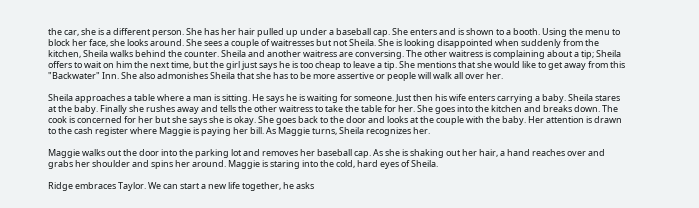the car, she is a different person. She has her hair pulled up under a baseball cap. She enters and is shown to a booth. Using the menu to block her face, she looks around. She sees a couple of waitresses but not Sheila. She is looking disappointed when suddenly from the kitchen, Sheila walks behind the counter. Sheila and another waitress are conversing. The other waitress is complaining about a tip; Sheila offers to wait on him the next time, but the girl just says he is too cheap to leave a tip. She mentions that she would like to get away from this "Backwater" Inn. She also admonishes Sheila that she has to be more assertive or people will walk all over her.

Sheila approaches a table where a man is sitting. He says he is waiting for someone. Just then his wife enters carrying a baby. Sheila stares at the baby. Finally she rushes away and tells the other waitress to take the table for her. She goes into the kitchen and breaks down. The cook is concerned for her but she says she is okay. She goes back to the door and looks at the couple with the baby. Her attention is drawn to the cash register where Maggie is paying her bill. As Maggie turns, Sheila recognizes her.

Maggie walks out the door into the parking lot and removes her baseball cap. As she is shaking out her hair, a hand reaches over and grabs her shoulder and spins her around. Maggie is staring into the cold, hard eyes of Sheila.

Ridge embraces Taylor. We can start a new life together, he asks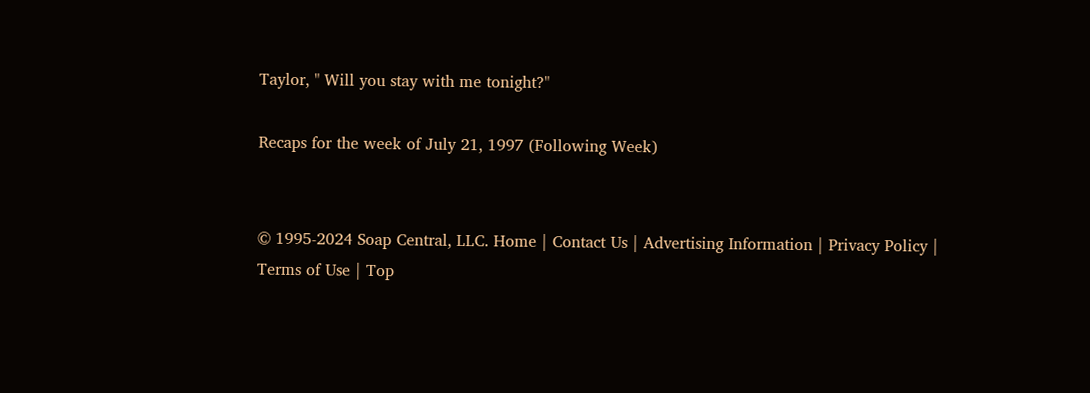Taylor, " Will you stay with me tonight?"

Recaps for the week of July 21, 1997 (Following Week)


© 1995-2024 Soap Central, LLC. Home | Contact Us | Advertising Information | Privacy Policy | Terms of Use | Top